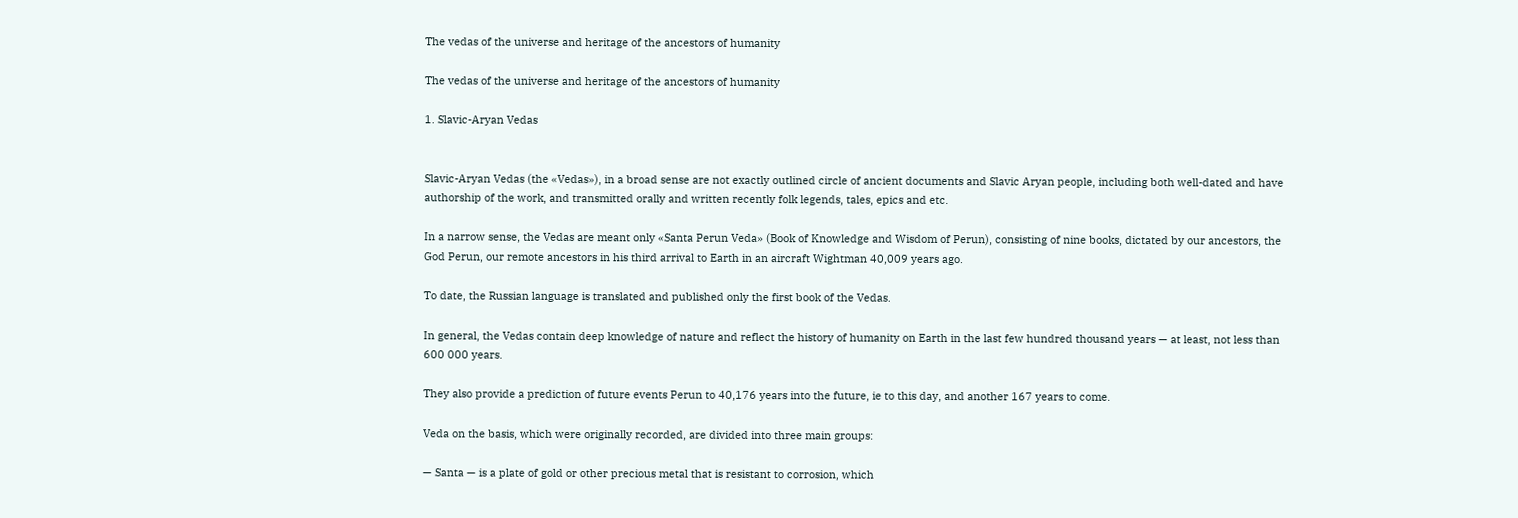The vedas of the universe and heritage of the ancestors of humanity

The vedas of the universe and heritage of the ancestors of humanity

1. Slavic-Aryan Vedas


Slavic-Aryan Vedas (the «Vedas»), in a broad sense are not exactly outlined circle of ancient documents and Slavic Aryan people, including both well-dated and have authorship of the work, and transmitted orally and written recently folk legends, tales, epics and etc.

In a narrow sense, the Vedas are meant only «Santa Perun Veda» (Book of Knowledge and Wisdom of Perun), consisting of nine books, dictated by our ancestors, the God Perun, our remote ancestors in his third arrival to Earth in an aircraft Wightman 40,009 years ago.

To date, the Russian language is translated and published only the first book of the Vedas.

In general, the Vedas contain deep knowledge of nature and reflect the history of humanity on Earth in the last few hundred thousand years — at least, not less than 600 000 years.

They also provide a prediction of future events Perun to 40,176 years into the future, ie to this day, and another 167 years to come.

Veda on the basis, which were originally recorded, are divided into three main groups:

— Santa — is a plate of gold or other precious metal that is resistant to corrosion, which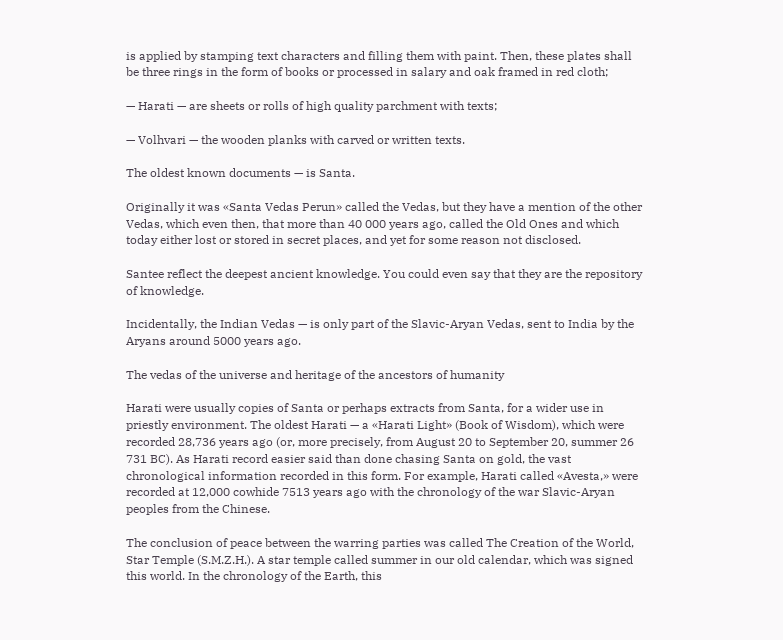is applied by stamping text characters and filling them with paint. Then, these plates shall be three rings in the form of books or processed in salary and oak framed in red cloth;

— Harati — are sheets or rolls of high quality parchment with texts;

— Volhvari — the wooden planks with carved or written texts.

The oldest known documents — is Santa.

Originally it was «Santa Vedas Perun» called the Vedas, but they have a mention of the other Vedas, which even then, that more than 40 000 years ago, called the Old Ones and which today either lost or stored in secret places, and yet for some reason not disclosed.

Santee reflect the deepest ancient knowledge. You could even say that they are the repository of knowledge.

Incidentally, the Indian Vedas — is only part of the Slavic-Aryan Vedas, sent to India by the Aryans around 5000 years ago.

The vedas of the universe and heritage of the ancestors of humanity

Harati were usually copies of Santa or perhaps extracts from Santa, for a wider use in priestly environment. The oldest Harati — a «Harati Light» (Book of Wisdom), which were recorded 28,736 years ago (or, more precisely, from August 20 to September 20, summer 26 731 BC). As Harati record easier said than done chasing Santa on gold, the vast chronological information recorded in this form. For example, Harati called «Avesta,» were recorded at 12,000 cowhide 7513 years ago with the chronology of the war Slavic-Aryan peoples from the Chinese.

The conclusion of peace between the warring parties was called The Creation of the World, Star Temple (S.M.Z.H.). A star temple called summer in our old calendar, which was signed this world. In the chronology of the Earth, this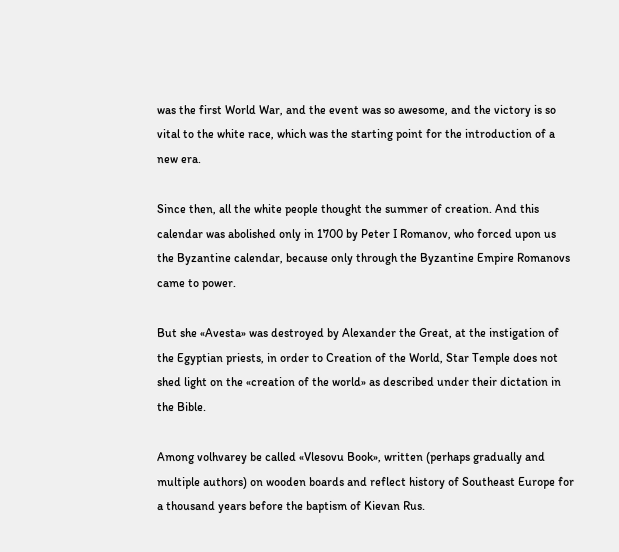was the first World War, and the event was so awesome, and the victory is so vital to the white race, which was the starting point for the introduction of a new era.

Since then, all the white people thought the summer of creation. And this calendar was abolished only in 1700 by Peter I Romanov, who forced upon us the Byzantine calendar, because only through the Byzantine Empire Romanovs came to power.

But she «Avesta» was destroyed by Alexander the Great, at the instigation of the Egyptian priests, in order to Creation of the World, Star Temple does not shed light on the «creation of the world» as described under their dictation in the Bible.

Among volhvarey be called «Vlesovu Book», written (perhaps gradually and multiple authors) on wooden boards and reflect history of Southeast Europe for a thousand years before the baptism of Kievan Rus.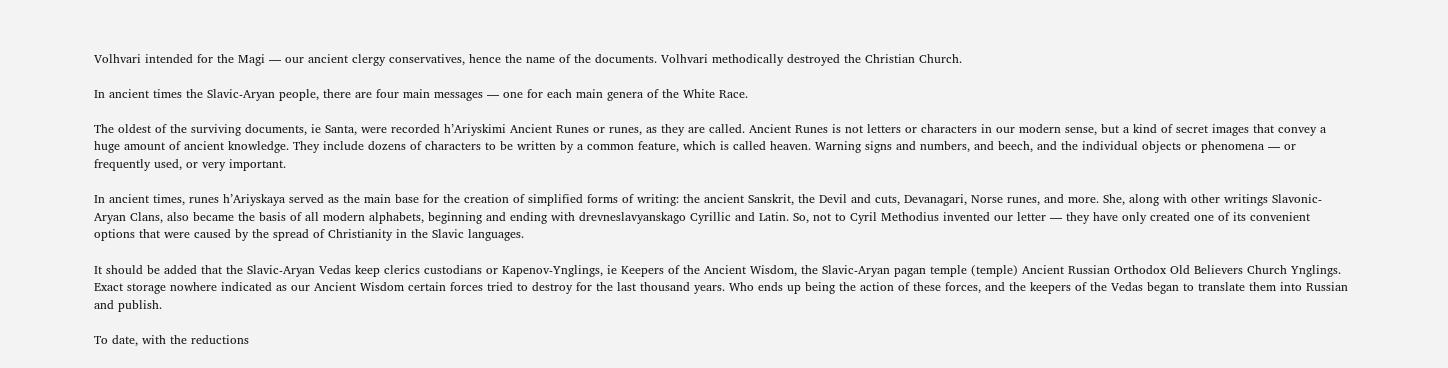Volhvari intended for the Magi — our ancient clergy conservatives, hence the name of the documents. Volhvari methodically destroyed the Christian Church.

In ancient times the Slavic-Aryan people, there are four main messages — one for each main genera of the White Race.

The oldest of the surviving documents, ie Santa, were recorded h’Ariyskimi Ancient Runes or runes, as they are called. Ancient Runes is not letters or characters in our modern sense, but a kind of secret images that convey a huge amount of ancient knowledge. They include dozens of characters to be written by a common feature, which is called heaven. Warning signs and numbers, and beech, and the individual objects or phenomena — or frequently used, or very important.

In ancient times, runes h’Ariyskaya served as the main base for the creation of simplified forms of writing: the ancient Sanskrit, the Devil and cuts, Devanagari, Norse runes, and more. She, along with other writings Slavonic-Aryan Clans, also became the basis of all modern alphabets, beginning and ending with drevneslavyanskago Cyrillic and Latin. So, not to Cyril Methodius invented our letter — they have only created one of its convenient options that were caused by the spread of Christianity in the Slavic languages.

It should be added that the Slavic-Aryan Vedas keep clerics custodians or Kapenov-Ynglings, ie Keepers of the Ancient Wisdom, the Slavic-Aryan pagan temple (temple) Ancient Russian Orthodox Old Believers Church Ynglings. Exact storage nowhere indicated as our Ancient Wisdom certain forces tried to destroy for the last thousand years. Who ends up being the action of these forces, and the keepers of the Vedas began to translate them into Russian and publish.

To date, with the reductions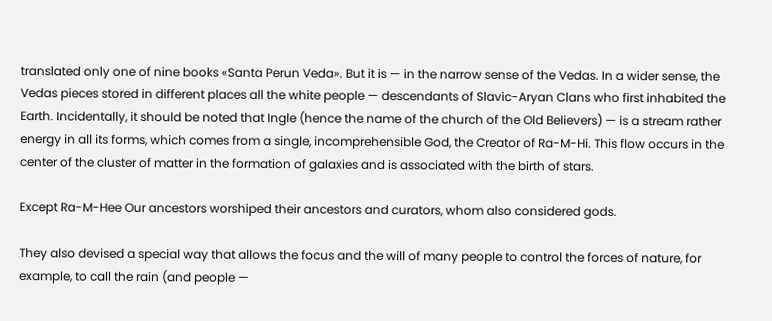translated only one of nine books «Santa Perun Veda». But it is — in the narrow sense of the Vedas. In a wider sense, the Vedas pieces stored in different places all the white people — descendants of Slavic-Aryan Clans who first inhabited the Earth. Incidentally, it should be noted that Ingle (hence the name of the church of the Old Believers) — is a stream rather energy in all its forms, which comes from a single, incomprehensible God, the Creator of Ra-M-Hi. This flow occurs in the center of the cluster of matter in the formation of galaxies and is associated with the birth of stars.

Except Ra-M-Hee Our ancestors worshiped their ancestors and curators, whom also considered gods.

They also devised a special way that allows the focus and the will of many people to control the forces of nature, for example, to call the rain (and people —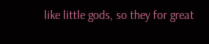like little gods, so they for great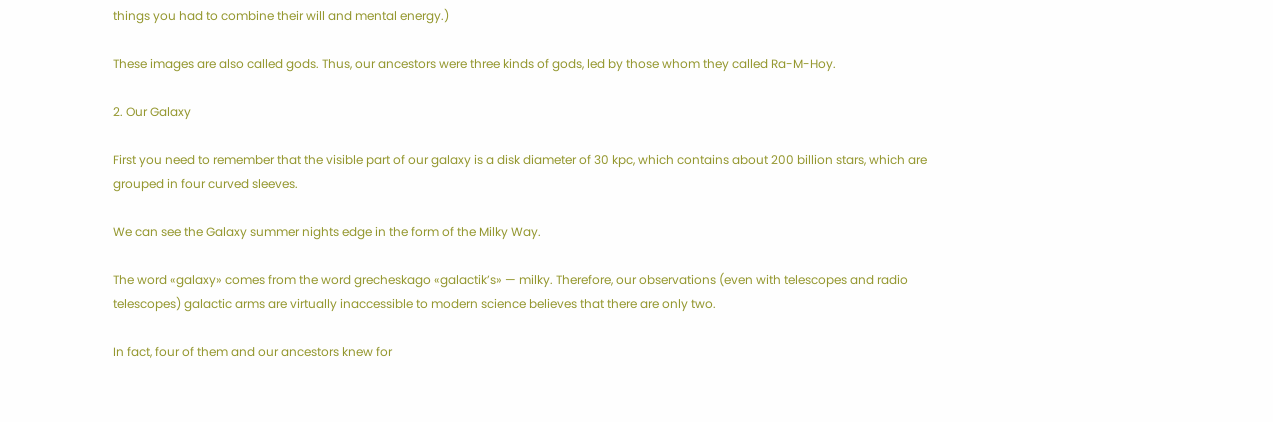things you had to combine their will and mental energy.)

These images are also called gods. Thus, our ancestors were three kinds of gods, led by those whom they called Ra-M-Hoy.

2. Our Galaxy

First you need to remember that the visible part of our galaxy is a disk diameter of 30 kpc, which contains about 200 billion stars, which are grouped in four curved sleeves.

We can see the Galaxy summer nights edge in the form of the Milky Way.

The word «galaxy» comes from the word grecheskago «galactik’s» — milky. Therefore, our observations (even with telescopes and radio telescopes) galactic arms are virtually inaccessible to modern science believes that there are only two.

In fact, four of them and our ancestors knew for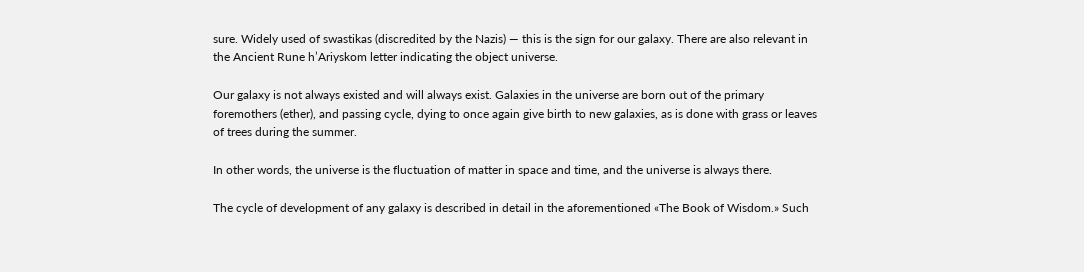sure. Widely used of swastikas (discredited by the Nazis) — this is the sign for our galaxy. There are also relevant in the Ancient Rune h’Ariyskom letter indicating the object universe.

Our galaxy is not always existed and will always exist. Galaxies in the universe are born out of the primary foremothers (ether), and passing cycle, dying to once again give birth to new galaxies, as is done with grass or leaves of trees during the summer.

In other words, the universe is the fluctuation of matter in space and time, and the universe is always there.

The cycle of development of any galaxy is described in detail in the aforementioned «The Book of Wisdom.» Such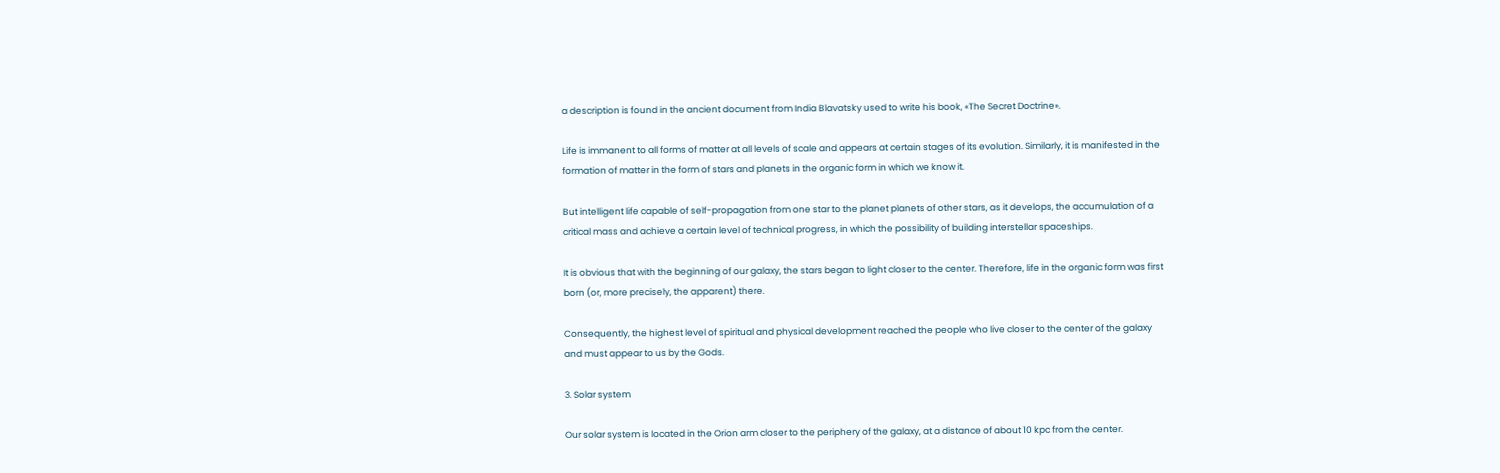a description is found in the ancient document from India Blavatsky used to write his book, «The Secret Doctrine».

Life is immanent to all forms of matter at all levels of scale and appears at certain stages of its evolution. Similarly, it is manifested in the formation of matter in the form of stars and planets in the organic form in which we know it.

But intelligent life capable of self-propagation from one star to the planet planets of other stars, as it develops, the accumulation of a critical mass and achieve a certain level of technical progress, in which the possibility of building interstellar spaceships.

It is obvious that with the beginning of our galaxy, the stars began to light closer to the center. Therefore, life in the organic form was first born (or, more precisely, the apparent) there.

Consequently, the highest level of spiritual and physical development reached the people who live closer to the center of the galaxy and must appear to us by the Gods.

3. Solar system

Our solar system is located in the Orion arm closer to the periphery of the galaxy, at a distance of about 10 kpc from the center.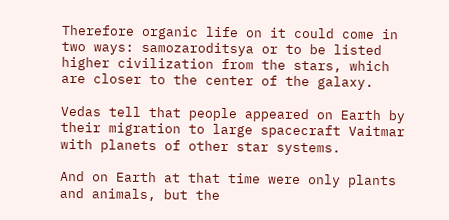Therefore organic life on it could come in two ways: samozaroditsya or to be listed higher civilization from the stars, which are closer to the center of the galaxy.

Vedas tell that people appeared on Earth by their migration to large spacecraft Vaitmar with planets of other star systems.

And on Earth at that time were only plants and animals, but the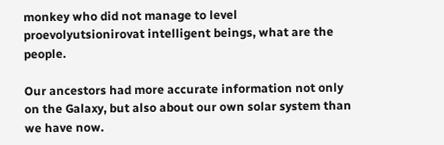monkey who did not manage to level proevolyutsionirovat intelligent beings, what are the people.

Our ancestors had more accurate information not only on the Galaxy, but also about our own solar system than we have now.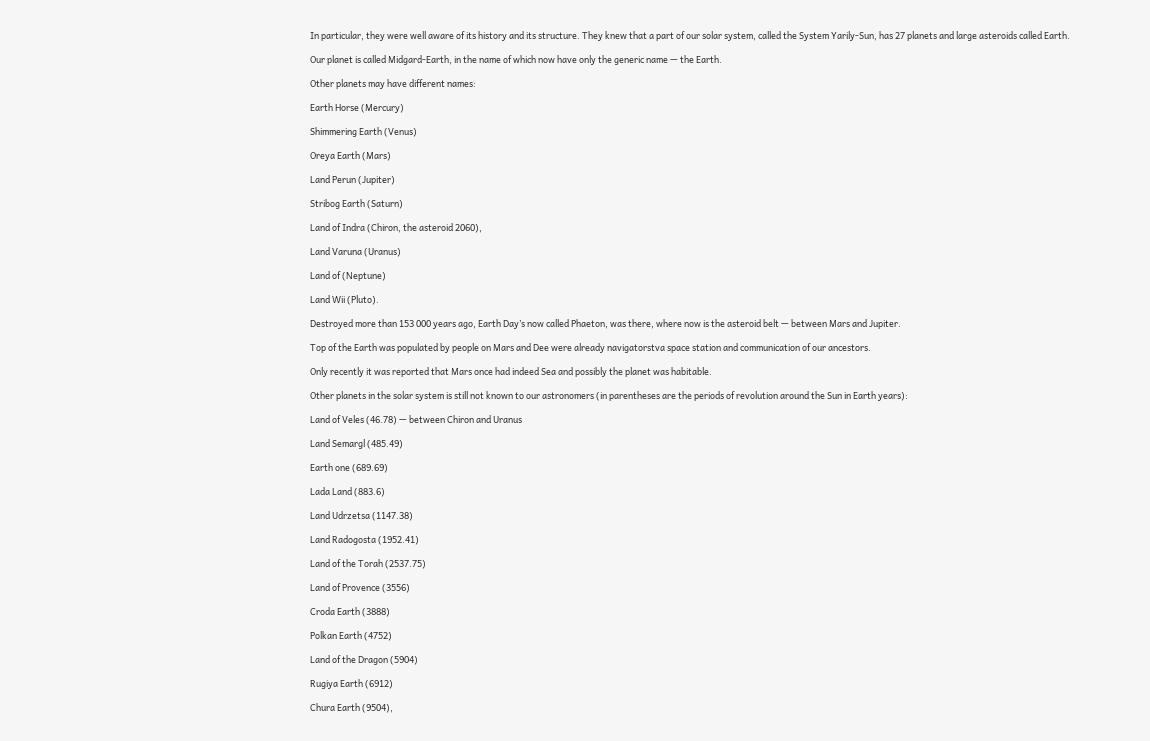In particular, they were well aware of its history and its structure. They knew that a part of our solar system, called the System Yarily-Sun, has 27 planets and large asteroids called Earth.

Our planet is called Midgard-Earth, in the name of which now have only the generic name — the Earth.

Other planets may have different names:

Earth Horse (Mercury)

Shimmering Earth (Venus)

Oreya Earth (Mars)

Land Perun (Jupiter)

Stribog Earth (Saturn)

Land of Indra (Chiron, the asteroid 2060),

Land Varuna (Uranus)

Land of (Neptune)

Land Wii (Pluto).

Destroyed more than 153 000 years ago, Earth Day’s now called Phaeton, was there, where now is the asteroid belt — between Mars and Jupiter.

Top of the Earth was populated by people on Mars and Dee were already navigatorstva space station and communication of our ancestors.

Only recently it was reported that Mars once had indeed Sea and possibly the planet was habitable.

Other planets in the solar system is still not known to our astronomers (in parentheses are the periods of revolution around the Sun in Earth years):

Land of Veles (46.78) — between Chiron and Uranus

Land Semargl (485.49)

Earth one (689.69)

Lada Land (883.6)

Land Udrzetsa (1147.38)

Land Radogosta (1952.41)

Land of the Torah (2537.75)

Land of Provence (3556)

Croda Earth (3888)

Polkan Earth (4752)

Land of the Dragon (5904)

Rugiya Earth (6912)

Chura Earth (9504),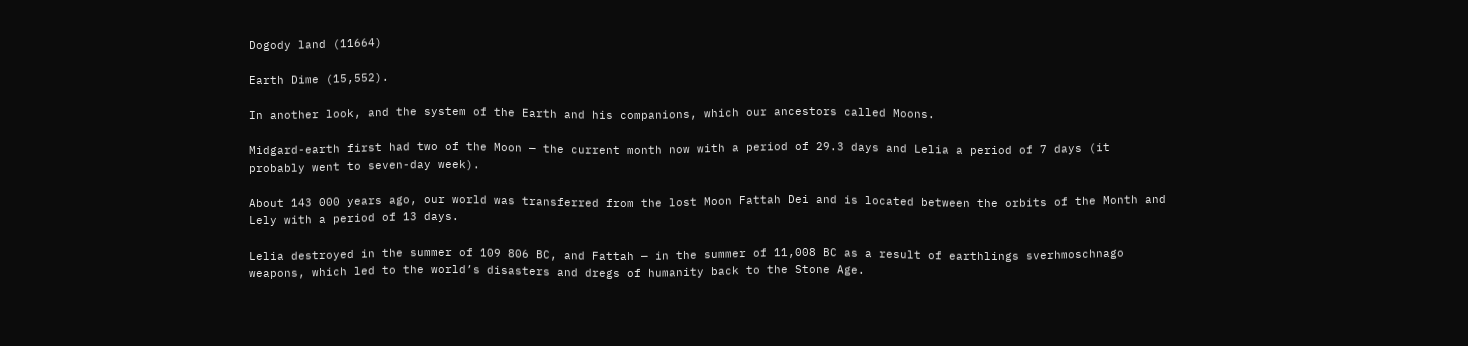Dogody land (11664)

Earth Dime (15,552).

In another look, and the system of the Earth and his companions, which our ancestors called Moons.

Midgard-earth first had two of the Moon — the current month now with a period of 29.3 days and Lelia a period of 7 days (it probably went to seven-day week).

About 143 000 years ago, our world was transferred from the lost Moon Fattah Dei and is located between the orbits of the Month and Lely with a period of 13 days.

Lelia destroyed in the summer of 109 806 BC, and Fattah — in the summer of 11,008 BC as a result of earthlings sverhmoschnago weapons, which led to the world’s disasters and dregs of humanity back to the Stone Age.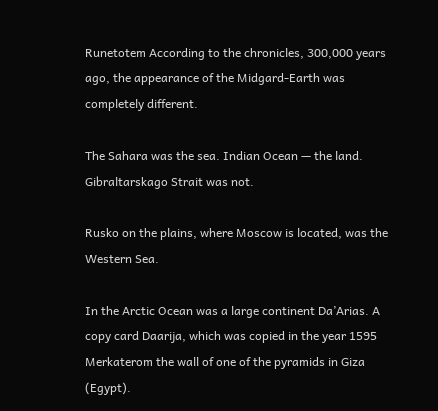Runetotem According to the chronicles, 300,000 years ago, the appearance of the Midgard-Earth was completely different.

The Sahara was the sea. Indian Ocean — the land. Gibraltarskago Strait was not.

Rusko on the plains, where Moscow is located, was the Western Sea.

In the Arctic Ocean was a large continent Da’Arias. A copy card Daarija, which was copied in the year 1595 Merkaterom the wall of one of the pyramids in Giza (Egypt).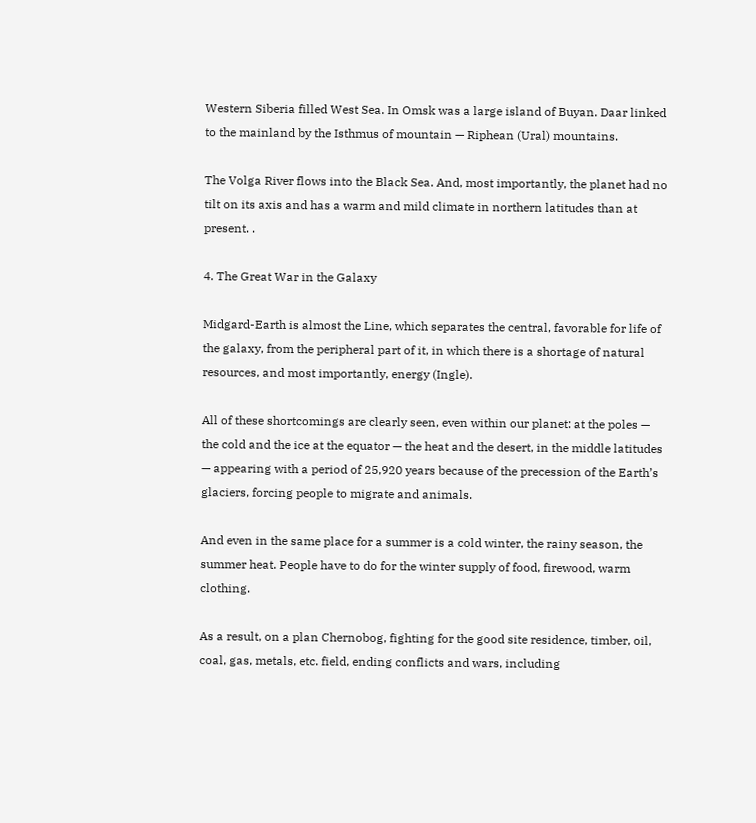Western Siberia filled West Sea. In Omsk was a large island of Buyan. Daar linked to the mainland by the Isthmus of mountain — Riphean (Ural) mountains.

The Volga River flows into the Black Sea. And, most importantly, the planet had no tilt on its axis and has a warm and mild climate in northern latitudes than at present. .

4. The Great War in the Galaxy

Midgard-Earth is almost the Line, which separates the central, favorable for life of the galaxy, from the peripheral part of it, in which there is a shortage of natural resources, and most importantly, energy (Ingle).

All of these shortcomings are clearly seen, even within our planet: at the poles — the cold and the ice at the equator — the heat and the desert, in the middle latitudes — appearing with a period of 25,920 years because of the precession of the Earth’s glaciers, forcing people to migrate and animals.

And even in the same place for a summer is a cold winter, the rainy season, the summer heat. People have to do for the winter supply of food, firewood, warm clothing.

As a result, on a plan Chernobog, fighting for the good site residence, timber, oil, coal, gas, metals, etc. field, ending conflicts and wars, including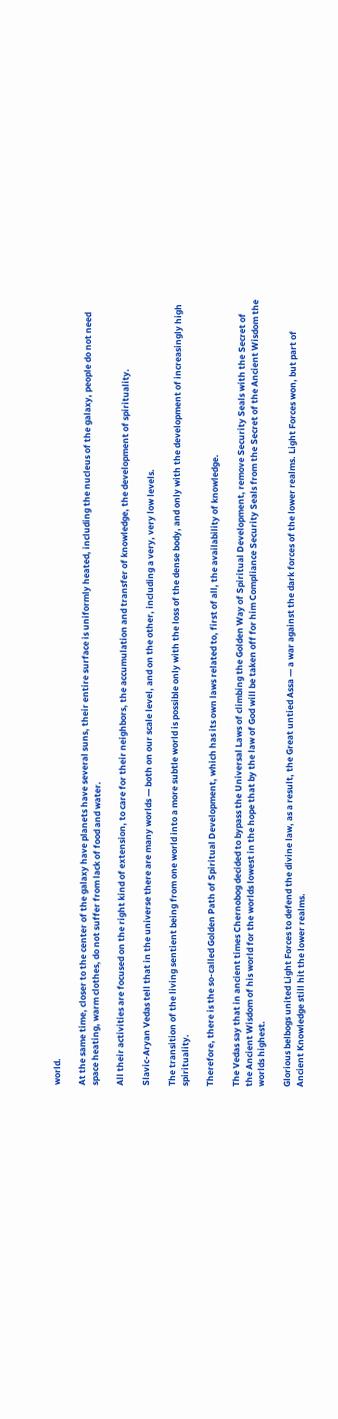world.

At the same time, closer to the center of the galaxy have planets have several suns, their entire surface is uniformly heated, including the nucleus of the galaxy, people do not need space heating, warm clothes, do not suffer from lack of food and water.

All their activities are focused on the right kind of extension, to care for their neighbors, the accumulation and transfer of knowledge, the development of spirituality.

Slavic-Aryan Vedas tell that in the universe there are many worlds — both on our scale level, and on the other, including a very, very low levels.

The transition of the living sentient being from one world into a more subtle world is possible only with the loss of the dense body, and only with the development of increasingly high spirituality.

Therefore, there is the so-called Golden Path of Spiritual Development, which has its own laws related to, first of all, the availability of knowledge.

The Vedas say that in ancient times Chernobog decided to bypass the Universal Laws of climbing the Golden Way of Spiritual Development, remove Security Seals with the Secret of the Ancient Wisdom of his world for the worlds lowest in the hope that by the law of God will be taken off for him Compliance Security Seals from the Secret of the Ancient Wisdom the worlds highest.

Glorious belbogs united Light Forces to defend the divine law, as a result, the Great untied Assa — a war against the dark forces of the lower realms. Light Forces won, but part of Ancient Knowledge still hit the lower realms.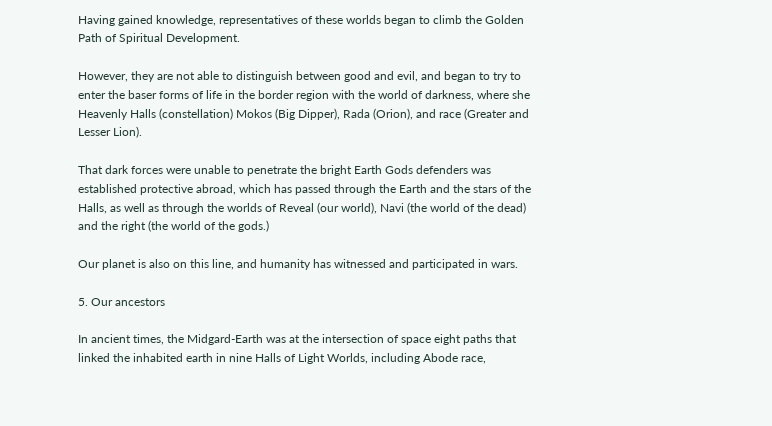Having gained knowledge, representatives of these worlds began to climb the Golden Path of Spiritual Development.

However, they are not able to distinguish between good and evil, and began to try to enter the baser forms of life in the border region with the world of darkness, where she Heavenly Halls (constellation) Mokos (Big Dipper), Rada (Orion), and race (Greater and Lesser Lion).

That dark forces were unable to penetrate the bright Earth Gods defenders was established protective abroad, which has passed through the Earth and the stars of the Halls, as well as through the worlds of Reveal (our world), Navi (the world of the dead) and the right (the world of the gods.)

Our planet is also on this line, and humanity has witnessed and participated in wars.

5. Our ancestors

In ancient times, the Midgard-Earth was at the intersection of space eight paths that linked the inhabited earth in nine Halls of Light Worlds, including Abode race,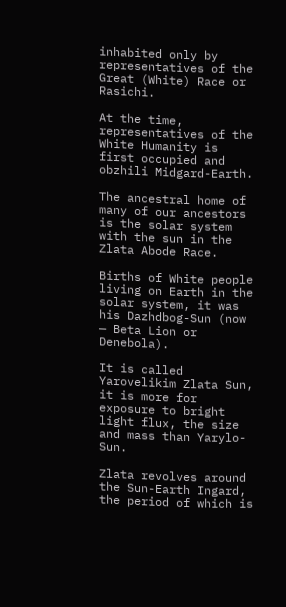inhabited only by representatives of the Great (White) Race or Rasichi.

At the time, representatives of the White Humanity is first occupied and obzhili Midgard-Earth.

The ancestral home of many of our ancestors is the solar system with the sun in the Zlata Abode Race.

Births of White people living on Earth in the solar system, it was his Dazhdbog-Sun (now — Beta Lion or Denebola).

It is called Yarovelikim Zlata Sun, it is more for exposure to bright light flux, the size and mass than Yarylo-Sun.

Zlata revolves around the Sun-Earth Ingard, the period of which is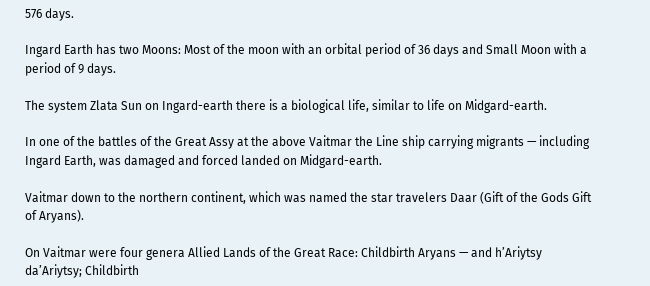576 days.

Ingard Earth has two Moons: Most of the moon with an orbital period of 36 days and Small Moon with a period of 9 days.

The system Zlata Sun on Ingard-earth there is a biological life, similar to life on Midgard-earth.

In one of the battles of the Great Assy at the above Vaitmar the Line ship carrying migrants — including Ingard Earth, was damaged and forced landed on Midgard-earth.

Vaitmar down to the northern continent, which was named the star travelers Daar (Gift of the Gods Gift of Aryans).

On Vaitmar were four genera Allied Lands of the Great Race: Childbirth Aryans — and h’Ariytsy da’Ariytsy; Childbirth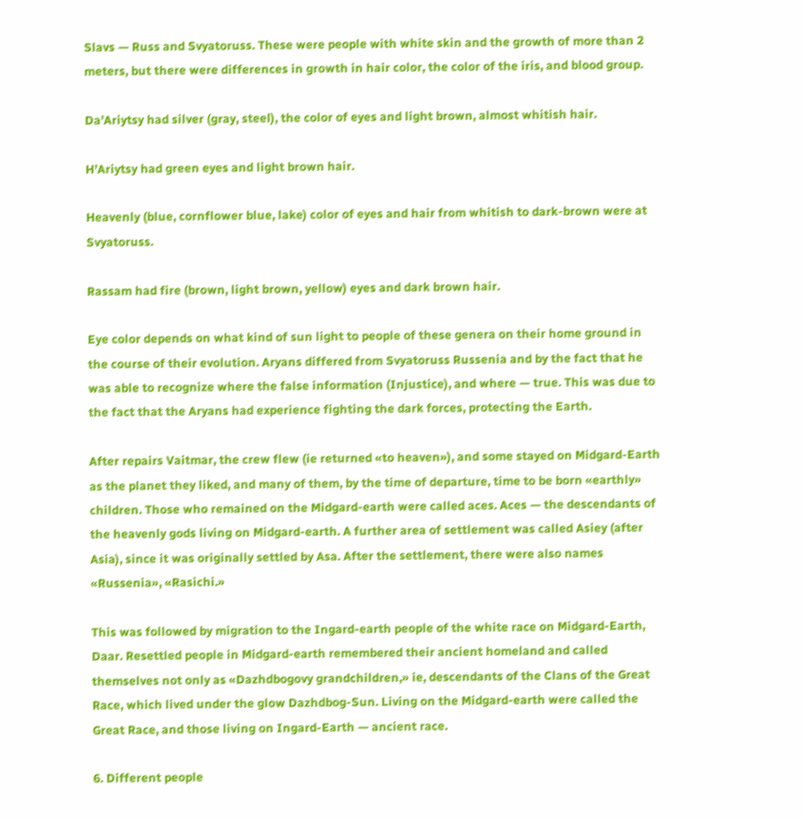Slavs — Russ and Svyatoruss. These were people with white skin and the growth of more than 2 meters, but there were differences in growth in hair color, the color of the iris, and blood group.

Da’Ariytsy had silver (gray, steel), the color of eyes and light brown, almost whitish hair.

H’Ariytsy had green eyes and light brown hair.

Heavenly (blue, cornflower blue, lake) color of eyes and hair from whitish to dark-brown were at Svyatoruss.

Rassam had fire (brown, light brown, yellow) eyes and dark brown hair.

Eye color depends on what kind of sun light to people of these genera on their home ground in the course of their evolution. Aryans differed from Svyatoruss Russenia and by the fact that he was able to recognize where the false information (Injustice), and where — true. This was due to the fact that the Aryans had experience fighting the dark forces, protecting the Earth.

After repairs Vaitmar, the crew flew (ie returned «to heaven»), and some stayed on Midgard-Earth as the planet they liked, and many of them, by the time of departure, time to be born «earthly» children. Those who remained on the Midgard-earth were called aces. Aces — the descendants of the heavenly gods living on Midgard-earth. A further area of settlement was called Asiey (after Asia), since it was originally settled by Asa. After the settlement, there were also names «Russenia», «Rasichi.»

This was followed by migration to the Ingard-earth people of the white race on Midgard-Earth, Daar. Resettled people in Midgard-earth remembered their ancient homeland and called themselves not only as «Dazhdbogovy grandchildren,» ie, descendants of the Clans of the Great Race, which lived under the glow Dazhdbog-Sun. Living on the Midgard-earth were called the Great Race, and those living on Ingard-Earth — ancient race.

6. Different people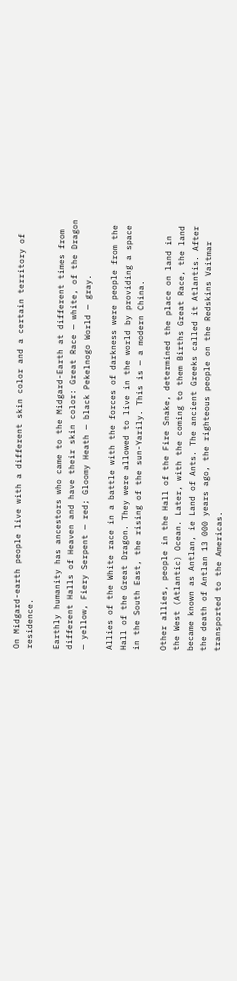On Midgard-earth people live with a different skin color and a certain territory of residence.

Earthly humanity has ancestors who came to the Midgard-Earth at different times from different Halls of Heaven and have their skin color: Great Race — white, of the Dragon — yellow, Fiery Serpent — red; Gloomy Heath — black Pekelnogo World — gray.

Allies of the White race in a battle with the forces of darkness were people from the Hall of the Great Dragon. They were allowed to live in the world by providing a space in the South East, the rising of the sun-Yarily. This is — a modern China.

Other allies, people in the Hall of the Fire Snake, determined the place on land in the West (Atlantic) Ocean. Later, with the coming to them Births Great Race, the land became known as Antlan, ie Land of Ants. The ancient Greeks called it Atlantis. After the death of Antlan 13 000 years ago, the righteous people on the Redskins Vaitmar transported to the Americas.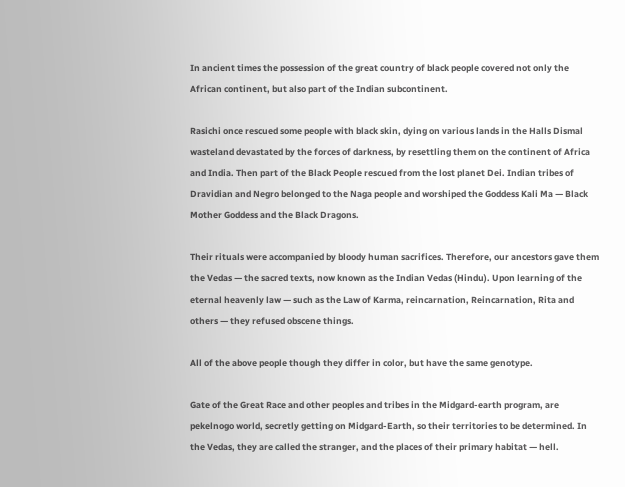In ancient times the possession of the great country of black people covered not only the African continent, but also part of the Indian subcontinent.

Rasichi once rescued some people with black skin, dying on various lands in the Halls Dismal wasteland devastated by the forces of darkness, by resettling them on the continent of Africa and India. Then part of the Black People rescued from the lost planet Dei. Indian tribes of Dravidian and Negro belonged to the Naga people and worshiped the Goddess Kali Ma — Black Mother Goddess and the Black Dragons.

Their rituals were accompanied by bloody human sacrifices. Therefore, our ancestors gave them the Vedas — the sacred texts, now known as the Indian Vedas (Hindu). Upon learning of the eternal heavenly law — such as the Law of Karma, reincarnation, Reincarnation, Rita and others — they refused obscene things.

All of the above people though they differ in color, but have the same genotype.

Gate of the Great Race and other peoples and tribes in the Midgard-earth program, are pekelnogo world, secretly getting on Midgard-Earth, so their territories to be determined. In the Vedas, they are called the stranger, and the places of their primary habitat — hell.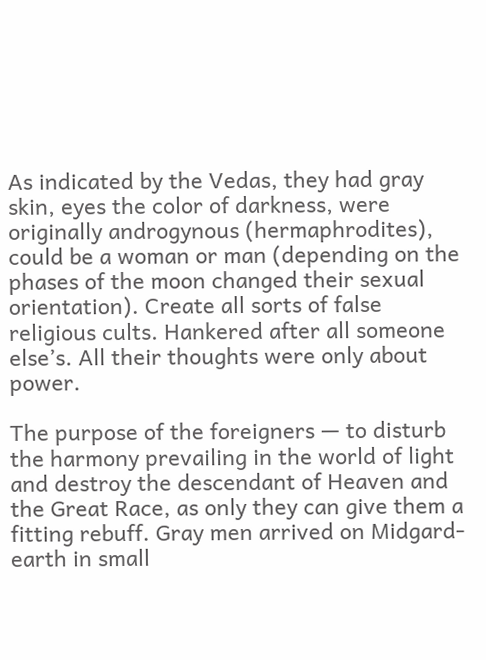As indicated by the Vedas, they had gray skin, eyes the color of darkness, were originally androgynous (hermaphrodites), could be a woman or man (depending on the phases of the moon changed their sexual orientation). Create all sorts of false religious cults. Hankered after all someone else’s. All their thoughts were only about power.

The purpose of the foreigners — to disturb the harmony prevailing in the world of light and destroy the descendant of Heaven and the Great Race, as only they can give them a fitting rebuff. Gray men arrived on Midgard-earth in small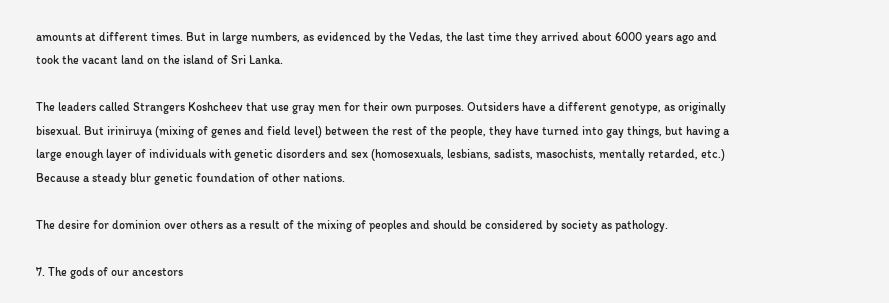amounts at different times. But in large numbers, as evidenced by the Vedas, the last time they arrived about 6000 years ago and took the vacant land on the island of Sri Lanka.

The leaders called Strangers Koshcheev that use gray men for their own purposes. Outsiders have a different genotype, as originally bisexual. But iriniruya (mixing of genes and field level) between the rest of the people, they have turned into gay things, but having a large enough layer of individuals with genetic disorders and sex (homosexuals, lesbians, sadists, masochists, mentally retarded, etc.) Because a steady blur genetic foundation of other nations.

The desire for dominion over others as a result of the mixing of peoples and should be considered by society as pathology.

7. The gods of our ancestors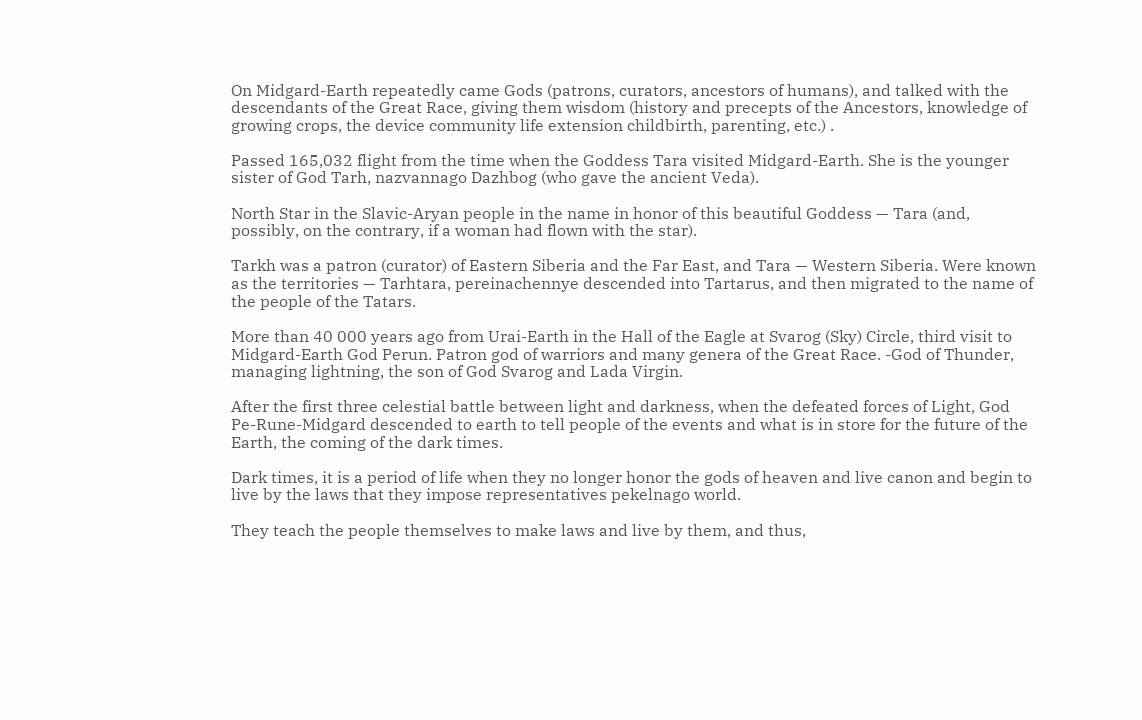On Midgard-Earth repeatedly came Gods (patrons, curators, ancestors of humans), and talked with the descendants of the Great Race, giving them wisdom (history and precepts of the Ancestors, knowledge of growing crops, the device community life extension childbirth, parenting, etc.) .

Passed 165,032 flight from the time when the Goddess Tara visited Midgard-Earth. She is the younger sister of God Tarh, nazvannago Dazhbog (who gave the ancient Veda).

North Star in the Slavic-Aryan people in the name in honor of this beautiful Goddess — Tara (and, possibly, on the contrary, if a woman had flown with the star).

Tarkh was a patron (curator) of Eastern Siberia and the Far East, and Tara — Western Siberia. Were known as the territories — Tarhtara, pereinachennye descended into Tartarus, and then migrated to the name of the people of the Tatars.

More than 40 000 years ago from Urai-Earth in the Hall of the Eagle at Svarog (Sky) Circle, third visit to Midgard-Earth God Perun. Patron god of warriors and many genera of the Great Race. -God of Thunder, managing lightning, the son of God Svarog and Lada Virgin.

After the first three celestial battle between light and darkness, when the defeated forces of Light, God Pe-Rune-Midgard descended to earth to tell people of the events and what is in store for the future of the Earth, the coming of the dark times.

Dark times, it is a period of life when they no longer honor the gods of heaven and live canon and begin to live by the laws that they impose representatives pekelnago world.

They teach the people themselves to make laws and live by them, and thus,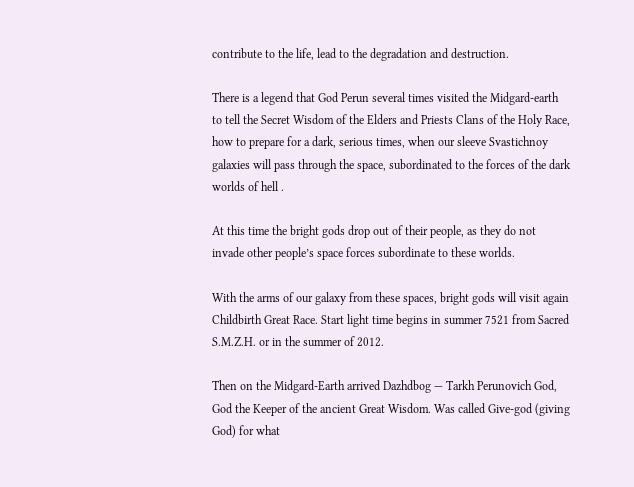contribute to the life, lead to the degradation and destruction.

There is a legend that God Perun several times visited the Midgard-earth to tell the Secret Wisdom of the Elders and Priests Clans of the Holy Race, how to prepare for a dark, serious times, when our sleeve Svastichnoy galaxies will pass through the space, subordinated to the forces of the dark worlds of hell .

At this time the bright gods drop out of their people, as they do not invade other people’s space forces subordinate to these worlds.

With the arms of our galaxy from these spaces, bright gods will visit again Childbirth Great Race. Start light time begins in summer 7521 from Sacred S.M.Z.H. or in the summer of 2012.

Then on the Midgard-Earth arrived Dazhdbog — Tarkh Perunovich God, God the Keeper of the ancient Great Wisdom. Was called Give-god (giving God) for what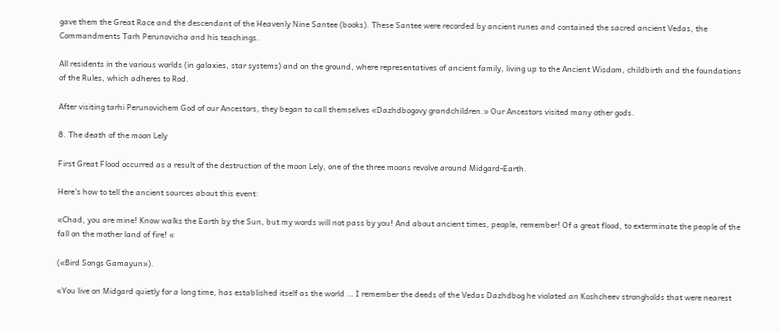gave them the Great Race and the descendant of the Heavenly Nine Santee (books). These Santee were recorded by ancient runes and contained the sacred ancient Vedas, the Commandments Tarh Perunovicha and his teachings.

All residents in the various worlds (in galaxies, star systems) and on the ground, where representatives of ancient family, living up to the Ancient Wisdom, childbirth and the foundations of the Rules, which adheres to Rod.

After visiting tarhi Perunovichem God of our Ancestors, they began to call themselves «Dazhdbogovy grandchildren.» Our Ancestors visited many other gods.

8. The death of the moon Lely

First Great Flood occurred as a result of the destruction of the moon Lely, one of the three moons revolve around Midgard-Earth.

Here’s how to tell the ancient sources about this event:

«Chad, you are mine! Know walks the Earth by the Sun, but my words will not pass by you! And about ancient times, people, remember! Of a great flood, to exterminate the people of the fall on the mother land of fire! «

(«Bird Songs Gamayun»).

«You live on Midgard quietly for a long time, has established itself as the world … I remember the deeds of the Vedas Dazhdbog he violated an Koshcheev strongholds that were nearest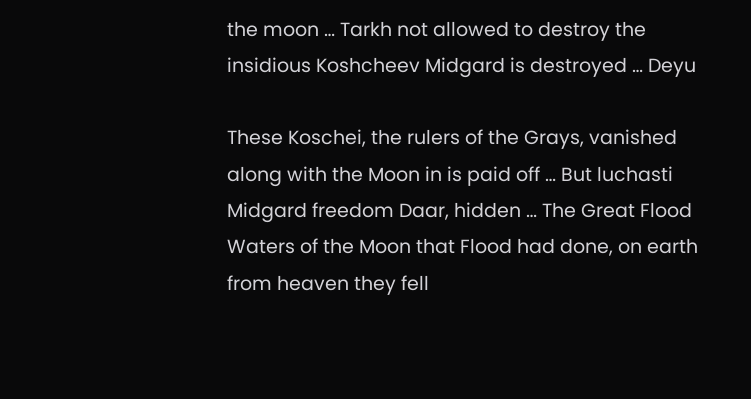the moon … Tarkh not allowed to destroy the insidious Koshcheev Midgard is destroyed … Deyu

These Koschei, the rulers of the Grays, vanished along with the Moon in is paid off … But luchasti Midgard freedom Daar, hidden … The Great Flood Waters of the Moon that Flood had done, on earth from heaven they fell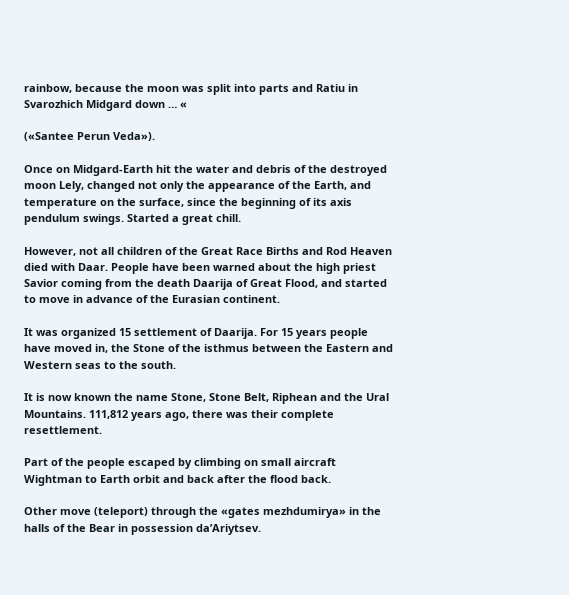rainbow, because the moon was split into parts and Ratiu in Svarozhich Midgard down … «

(«Santee Perun Veda»).

Once on Midgard-Earth hit the water and debris of the destroyed moon Lely, changed not only the appearance of the Earth, and temperature on the surface, since the beginning of its axis pendulum swings. Started a great chill.

However, not all children of the Great Race Births and Rod Heaven died with Daar. People have been warned about the high priest Savior coming from the death Daarija of Great Flood, and started to move in advance of the Eurasian continent.

It was organized 15 settlement of Daarija. For 15 years people have moved in, the Stone of the isthmus between the Eastern and Western seas to the south.

It is now known the name Stone, Stone Belt, Riphean and the Ural Mountains. 111,812 years ago, there was their complete resettlement.

Part of the people escaped by climbing on small aircraft Wightman to Earth orbit and back after the flood back.

Other move (teleport) through the «gates mezhdumirya» in the halls of the Bear in possession da’Ariytsev.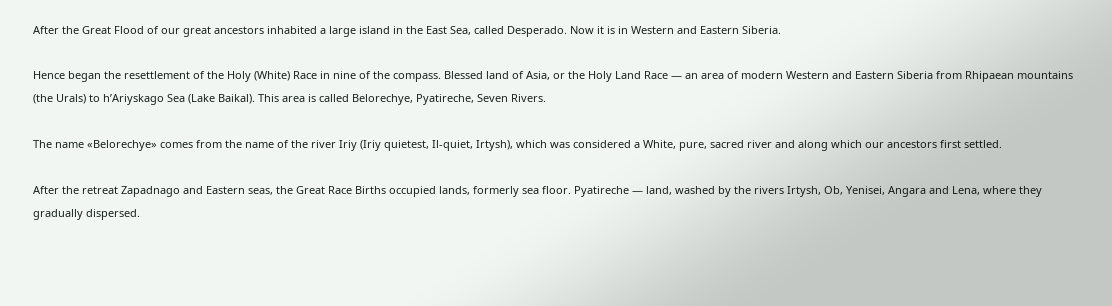After the Great Flood of our great ancestors inhabited a large island in the East Sea, called Desperado. Now it is in Western and Eastern Siberia.

Hence began the resettlement of the Holy (White) Race in nine of the compass. Blessed land of Asia, or the Holy Land Race — an area of modern Western and Eastern Siberia from Rhipaean mountains (the Urals) to h’Ariyskago Sea (Lake Baikal). This area is called Belorechye, Pyatireche, Seven Rivers.

The name «Belorechye» comes from the name of the river Iriy (Iriy quietest, Il-quiet, Irtysh), which was considered a White, pure, sacred river and along which our ancestors first settled.

After the retreat Zapadnago and Eastern seas, the Great Race Births occupied lands, formerly sea floor. Pyatireche — land, washed by the rivers Irtysh, Ob, Yenisei, Angara and Lena, where they gradually dispersed.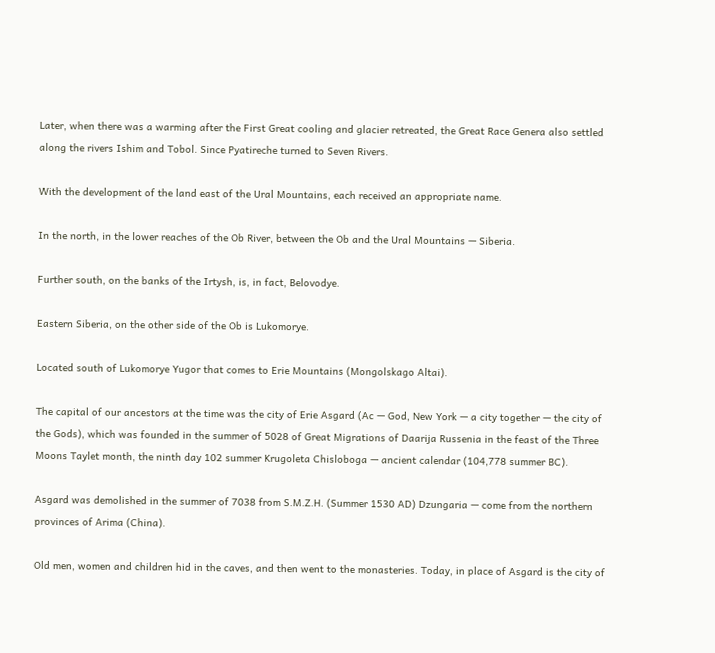Later, when there was a warming after the First Great cooling and glacier retreated, the Great Race Genera also settled along the rivers Ishim and Tobol. Since Pyatireche turned to Seven Rivers.

With the development of the land east of the Ural Mountains, each received an appropriate name.

In the north, in the lower reaches of the Ob River, between the Ob and the Ural Mountains — Siberia.

Further south, on the banks of the Irtysh, is, in fact, Belovodye.

Eastern Siberia, on the other side of the Ob is Lukomorye.

Located south of Lukomorye Yugor that comes to Erie Mountains (Mongolskago Altai).

The capital of our ancestors at the time was the city of Erie Asgard (Ac — God, New York — a city together — the city of the Gods), which was founded in the summer of 5028 of Great Migrations of Daarija Russenia in the feast of the Three Moons Taylet month, the ninth day 102 summer Krugoleta Chisloboga — ancient calendar (104,778 summer BC).

Asgard was demolished in the summer of 7038 from S.M.Z.H. (Summer 1530 AD) Dzungaria — come from the northern provinces of Arima (China).

Old men, women and children hid in the caves, and then went to the monasteries. Today, in place of Asgard is the city of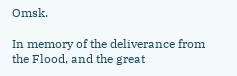Omsk.

In memory of the deliverance from the Flood, and the great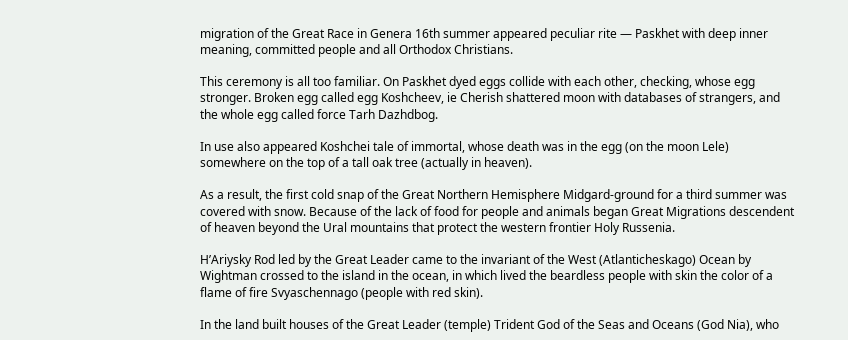migration of the Great Race in Genera 16th summer appeared peculiar rite — Paskhet with deep inner meaning, committed people and all Orthodox Christians.

This ceremony is all too familiar. On Paskhet dyed eggs collide with each other, checking, whose egg stronger. Broken egg called egg Koshcheev, ie Cherish shattered moon with databases of strangers, and the whole egg called force Tarh Dazhdbog.

In use also appeared Koshchei tale of immortal, whose death was in the egg (on the moon Lele) somewhere on the top of a tall oak tree (actually in heaven).

As a result, the first cold snap of the Great Northern Hemisphere Midgard-ground for a third summer was covered with snow. Because of the lack of food for people and animals began Great Migrations descendent of heaven beyond the Ural mountains that protect the western frontier Holy Russenia.

H’Ariysky Rod led by the Great Leader came to the invariant of the West (Atlanticheskago) Ocean by Wightman crossed to the island in the ocean, in which lived the beardless people with skin the color of a flame of fire Svyaschennago (people with red skin).

In the land built houses of the Great Leader (temple) Trident God of the Seas and Oceans (God Nia), who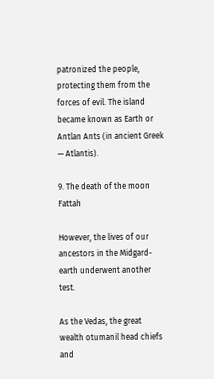patronized the people, protecting them from the forces of evil. The island became known as Earth or Antlan Ants (in ancient Greek — Atlantis).

9. The death of the moon Fattah

However, the lives of our ancestors in the Midgard-earth underwent another test.

As the Vedas, the great wealth otumanil head chiefs and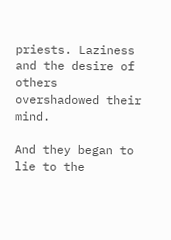priests. Laziness and the desire of others overshadowed their mind.

And they began to lie to the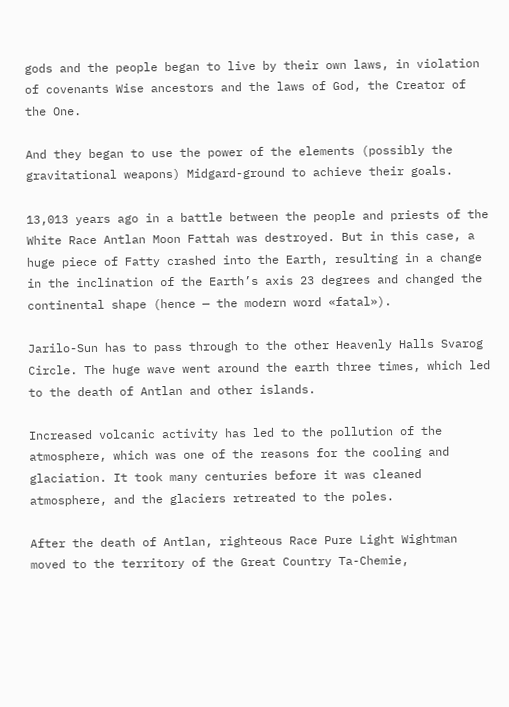gods and the people began to live by their own laws, in violation of covenants Wise ancestors and the laws of God, the Creator of the One.

And they began to use the power of the elements (possibly the gravitational weapons) Midgard-ground to achieve their goals.

13,013 years ago in a battle between the people and priests of the White Race Antlan Moon Fattah was destroyed. But in this case, a huge piece of Fatty crashed into the Earth, resulting in a change in the inclination of the Earth’s axis 23 degrees and changed the continental shape (hence — the modern word «fatal»).

Jarilo-Sun has to pass through to the other Heavenly Halls Svarog Circle. The huge wave went around the earth three times, which led to the death of Antlan and other islands.

Increased volcanic activity has led to the pollution of the atmosphere, which was one of the reasons for the cooling and glaciation. It took many centuries before it was cleaned atmosphere, and the glaciers retreated to the poles.

After the death of Antlan, righteous Race Pure Light Wightman moved to the territory of the Great Country Ta-Chemie,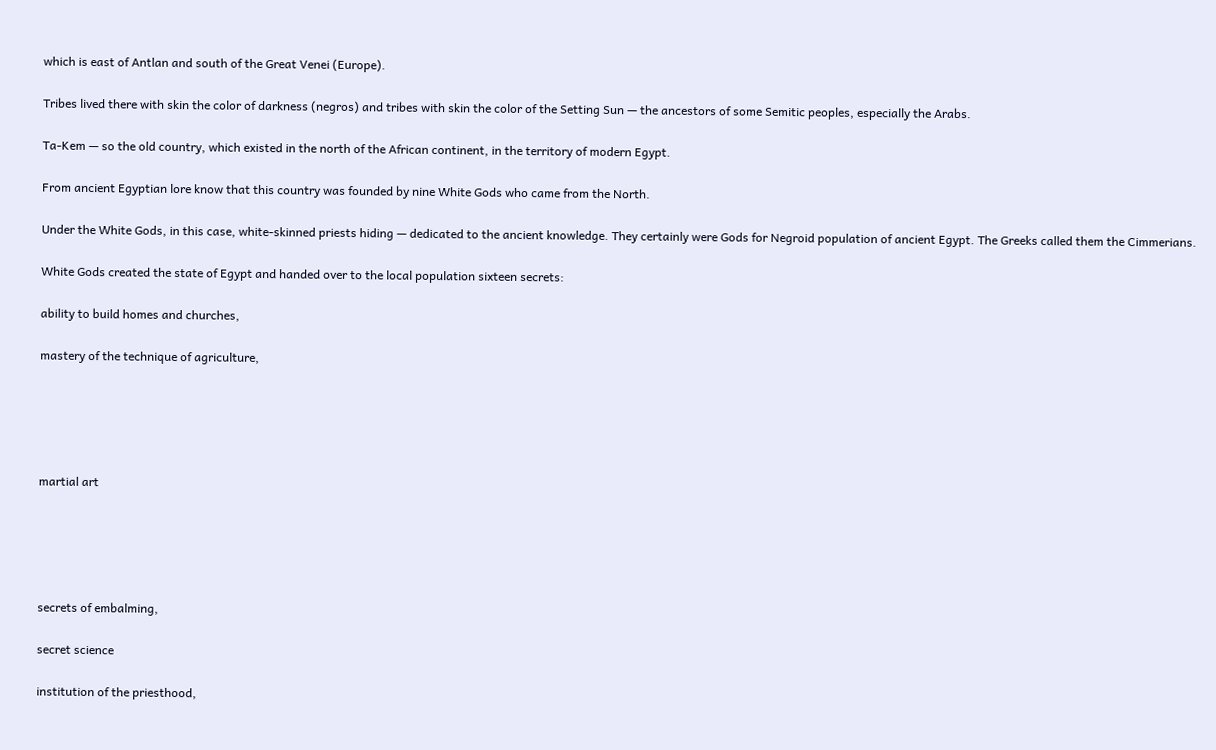which is east of Antlan and south of the Great Venei (Europe).

Tribes lived there with skin the color of darkness (negros) and tribes with skin the color of the Setting Sun — the ancestors of some Semitic peoples, especially the Arabs.

Ta-Kem — so the old country, which existed in the north of the African continent, in the territory of modern Egypt.

From ancient Egyptian lore know that this country was founded by nine White Gods who came from the North.

Under the White Gods, in this case, white-skinned priests hiding — dedicated to the ancient knowledge. They certainly were Gods for Negroid population of ancient Egypt. The Greeks called them the Cimmerians.

White Gods created the state of Egypt and handed over to the local population sixteen secrets:

ability to build homes and churches,

mastery of the technique of agriculture,





martial art





secrets of embalming,

secret science

institution of the priesthood,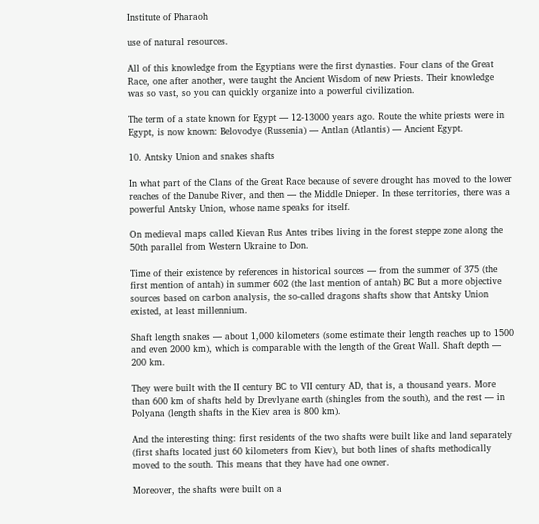Institute of Pharaoh

use of natural resources.

All of this knowledge from the Egyptians were the first dynasties. Four clans of the Great Race, one after another, were taught the Ancient Wisdom of new Priests. Their knowledge was so vast, so you can quickly organize into a powerful civilization.

The term of a state known for Egypt — 12-13000 years ago. Route the white priests were in Egypt, is now known: Belovodye (Russenia) — Antlan (Atlantis) — Ancient Egypt.

10. Antsky Union and snakes shafts

In what part of the Clans of the Great Race because of severe drought has moved to the lower reaches of the Danube River, and then — the Middle Dnieper. In these territories, there was a powerful Antsky Union, whose name speaks for itself.

On medieval maps called Kievan Rus Antes tribes living in the forest steppe zone along the 50th parallel from Western Ukraine to Don.

Time of their existence by references in historical sources — from the summer of 375 (the first mention of antah) in summer 602 (the last mention of antah) BC But a more objective sources based on carbon analysis, the so-called dragons shafts show that Antsky Union existed, at least millennium.

Shaft length snakes — about 1,000 kilometers (some estimate their length reaches up to 1500 and even 2000 km), which is comparable with the length of the Great Wall. Shaft depth — 200 km.

They were built with the II century BC to VII century AD, that is, a thousand years. More than 600 km of shafts held by Drevlyane earth (shingles from the south), and the rest — in Polyana (length shafts in the Kiev area is 800 km).

And the interesting thing: first residents of the two shafts were built like and land separately (first shafts located just 60 kilometers from Kiev), but both lines of shafts methodically moved to the south. This means that they have had one owner.

Moreover, the shafts were built on a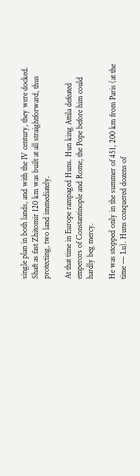single plan in both lands, and with the IV century, they were docked. Shaft as fast Zhitomir 120 km was built at all straightforward, thus protecting, two land immediately.

At that time in Europe rampaged Huns. Hun king Attila defeated emperors of Constantinople and Rome, the Pope before him could hardly beg mercy.

He was stopped only in the summer of 451, 200 km from Paris (at the time — Lu). Huns conquered dozens of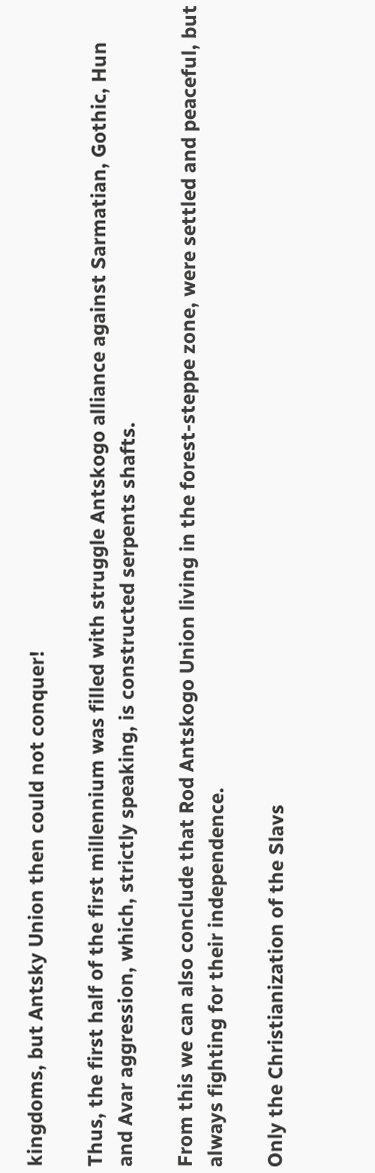kingdoms, but Antsky Union then could not conquer!

Thus, the first half of the first millennium was filled with struggle Antskogo alliance against Sarmatian, Gothic, Hun and Avar aggression, which, strictly speaking, is constructed serpents shafts.

From this we can also conclude that Rod Antskogo Union living in the forest-steppe zone, were settled and peaceful, but always fighting for their independence.

Only the Christianization of the Slavs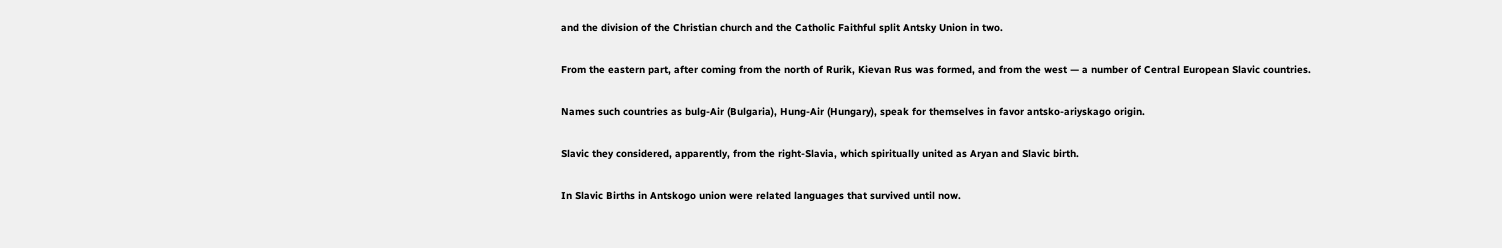and the division of the Christian church and the Catholic Faithful split Antsky Union in two.

From the eastern part, after coming from the north of Rurik, Kievan Rus was formed, and from the west — a number of Central European Slavic countries.

Names such countries as bulg-Air (Bulgaria), Hung-Air (Hungary), speak for themselves in favor antsko-ariyskago origin.

Slavic they considered, apparently, from the right-Slavia, which spiritually united as Aryan and Slavic birth.

In Slavic Births in Antskogo union were related languages that survived until now.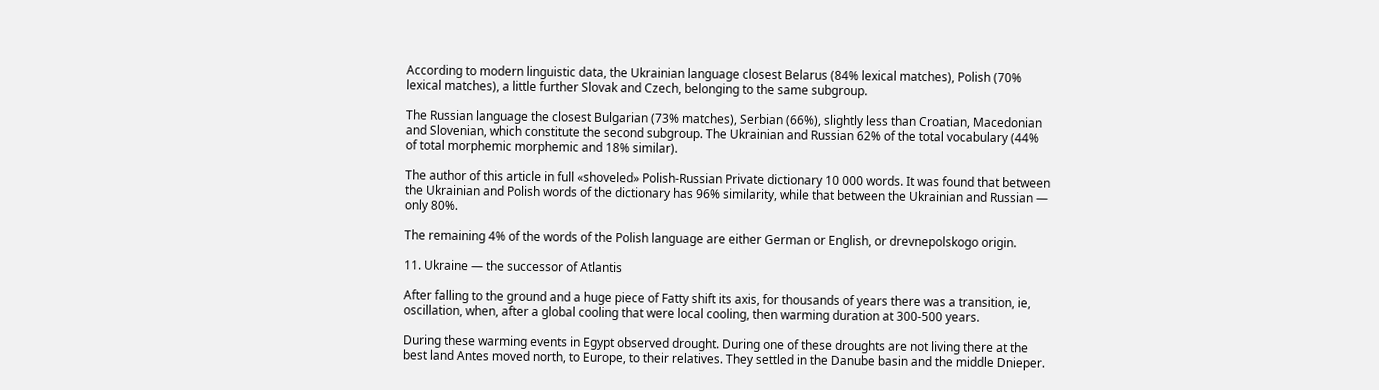According to modern linguistic data, the Ukrainian language closest Belarus (84% lexical matches), Polish (70% lexical matches), a little further Slovak and Czech, belonging to the same subgroup.

The Russian language the closest Bulgarian (73% matches), Serbian (66%), slightly less than Croatian, Macedonian and Slovenian, which constitute the second subgroup. The Ukrainian and Russian 62% of the total vocabulary (44% of total morphemic morphemic and 18% similar).

The author of this article in full «shoveled» Polish-Russian Private dictionary 10 000 words. It was found that between the Ukrainian and Polish words of the dictionary has 96% similarity, while that between the Ukrainian and Russian — only 80%.

The remaining 4% of the words of the Polish language are either German or English, or drevnepolskogo origin.

11. Ukraine — the successor of Atlantis

After falling to the ground and a huge piece of Fatty shift its axis, for thousands of years there was a transition, ie, oscillation, when, after a global cooling that were local cooling, then warming duration at 300-500 years.

During these warming events in Egypt observed drought. During one of these droughts are not living there at the best land Antes moved north, to Europe, to their relatives. They settled in the Danube basin and the middle Dnieper.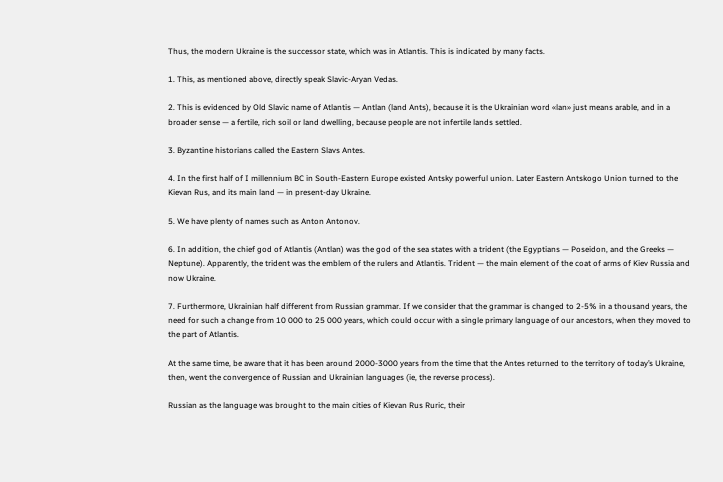Thus, the modern Ukraine is the successor state, which was in Atlantis. This is indicated by many facts.

1. This, as mentioned above, directly speak Slavic-Aryan Vedas.

2. This is evidenced by Old Slavic name of Atlantis — Antlan (land Ants), because it is the Ukrainian word «lan» just means arable, and in a broader sense — a fertile, rich soil or land dwelling, because people are not infertile lands settled.

3. Byzantine historians called the Eastern Slavs Antes.

4. In the first half of I millennium BC in South-Eastern Europe existed Antsky powerful union. Later Eastern Antskogo Union turned to the Kievan Rus, and its main land — in present-day Ukraine.

5. We have plenty of names such as Anton Antonov.

6. In addition, the chief god of Atlantis (Antlan) was the god of the sea states with a trident (the Egyptians — Poseidon, and the Greeks — Neptune). Apparently, the trident was the emblem of the rulers and Atlantis. Trident — the main element of the coat of arms of Kiev Russia and now Ukraine.

7. Furthermore, Ukrainian half different from Russian grammar. If we consider that the grammar is changed to 2-5% in a thousand years, the need for such a change from 10 000 to 25 000 years, which could occur with a single primary language of our ancestors, when they moved to the part of Atlantis.

At the same time, be aware that it has been around 2000-3000 years from the time that the Antes returned to the territory of today’s Ukraine, then, went the convergence of Russian and Ukrainian languages (ie, the reverse process).

Russian as the language was brought to the main cities of Kievan Rus Ruric, their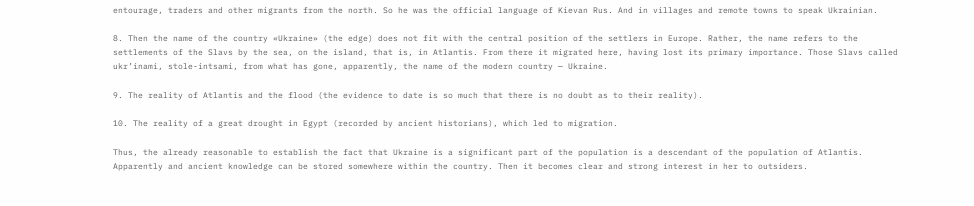entourage, traders and other migrants from the north. So he was the official language of Kievan Rus. And in villages and remote towns to speak Ukrainian.

8. Then the name of the country «Ukraine» (the edge) does not fit with the central position of the settlers in Europe. Rather, the name refers to the settlements of the Slavs by the sea, on the island, that is, in Atlantis. From there it migrated here, having lost its primary importance. Those Slavs called ukr’inami, stole-intsami, from what has gone, apparently, the name of the modern country — Ukraine.

9. The reality of Atlantis and the flood (the evidence to date is so much that there is no doubt as to their reality).

10. The reality of a great drought in Egypt (recorded by ancient historians), which led to migration.

Thus, the already reasonable to establish the fact that Ukraine is a significant part of the population is a descendant of the population of Atlantis. Apparently and ancient knowledge can be stored somewhere within the country. Then it becomes clear and strong interest in her to outsiders.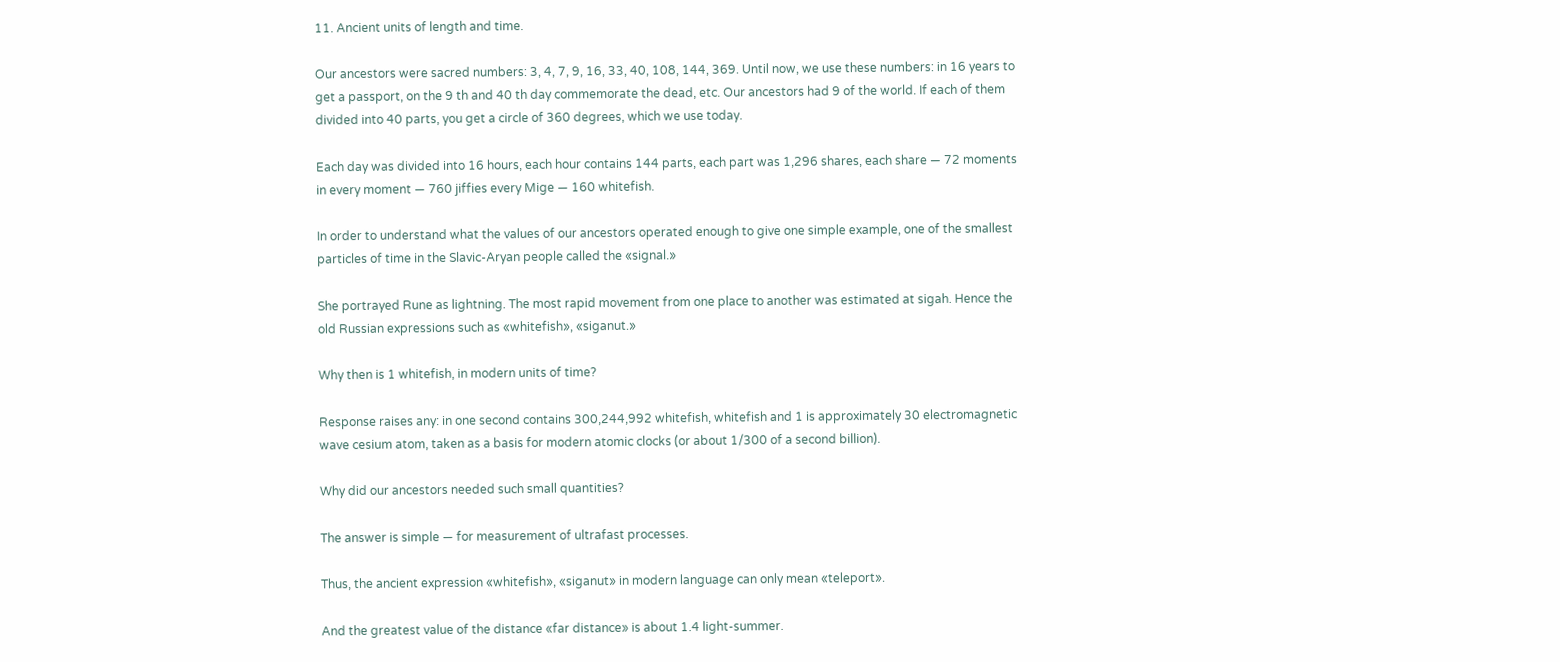11. Ancient units of length and time.

Our ancestors were sacred numbers: 3, 4, 7, 9, 16, 33, 40, 108, 144, 369. Until now, we use these numbers: in 16 years to get a passport, on the 9 th and 40 th day commemorate the dead, etc. Our ancestors had 9 of the world. If each of them divided into 40 parts, you get a circle of 360 degrees, which we use today.

Each day was divided into 16 hours, each hour contains 144 parts, each part was 1,296 shares, each share — 72 moments in every moment — 760 jiffies every Mige — 160 whitefish.

In order to understand what the values of our ancestors operated enough to give one simple example, one of the smallest particles of time in the Slavic-Aryan people called the «signal.»

She portrayed Rune as lightning. The most rapid movement from one place to another was estimated at sigah. Hence the old Russian expressions such as «whitefish», «siganut.»

Why then is 1 whitefish, in modern units of time?

Response raises any: in one second contains 300,244,992 whitefish, whitefish and 1 is approximately 30 electromagnetic wave cesium atom, taken as a basis for modern atomic clocks (or about 1/300 of a second billion).

Why did our ancestors needed such small quantities?

The answer is simple — for measurement of ultrafast processes.

Thus, the ancient expression «whitefish», «siganut» in modern language can only mean «teleport».

And the greatest value of the distance «far distance» is about 1.4 light-summer.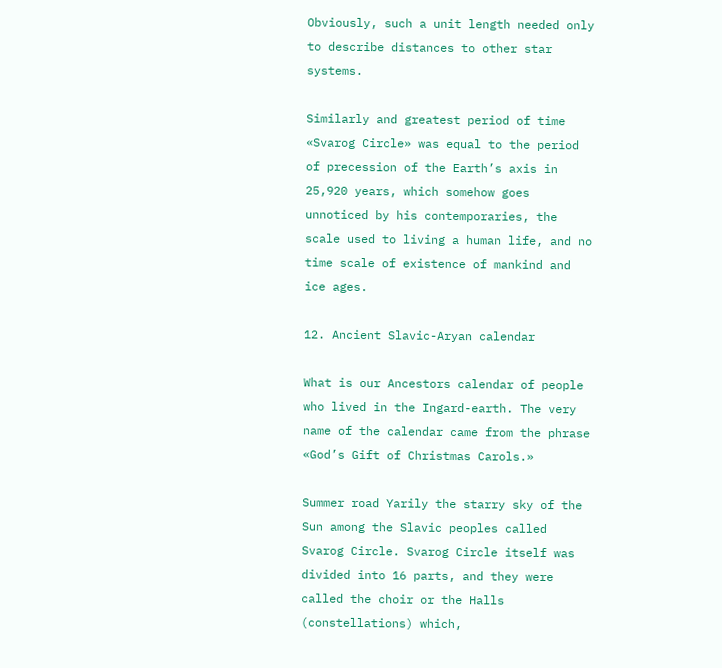Obviously, such a unit length needed only to describe distances to other star systems.

Similarly and greatest period of time «Svarog Circle» was equal to the period of precession of the Earth’s axis in 25,920 years, which somehow goes unnoticed by his contemporaries, the scale used to living a human life, and no time scale of existence of mankind and ice ages.

12. Ancient Slavic-Aryan calendar

What is our Ancestors calendar of people who lived in the Ingard-earth. The very name of the calendar came from the phrase «God’s Gift of Christmas Carols.»

Summer road Yarily the starry sky of the Sun among the Slavic peoples called Svarog Circle. Svarog Circle itself was divided into 16 parts, and they were called the choir or the Halls (constellations) which,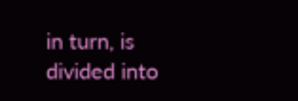in turn, is divided into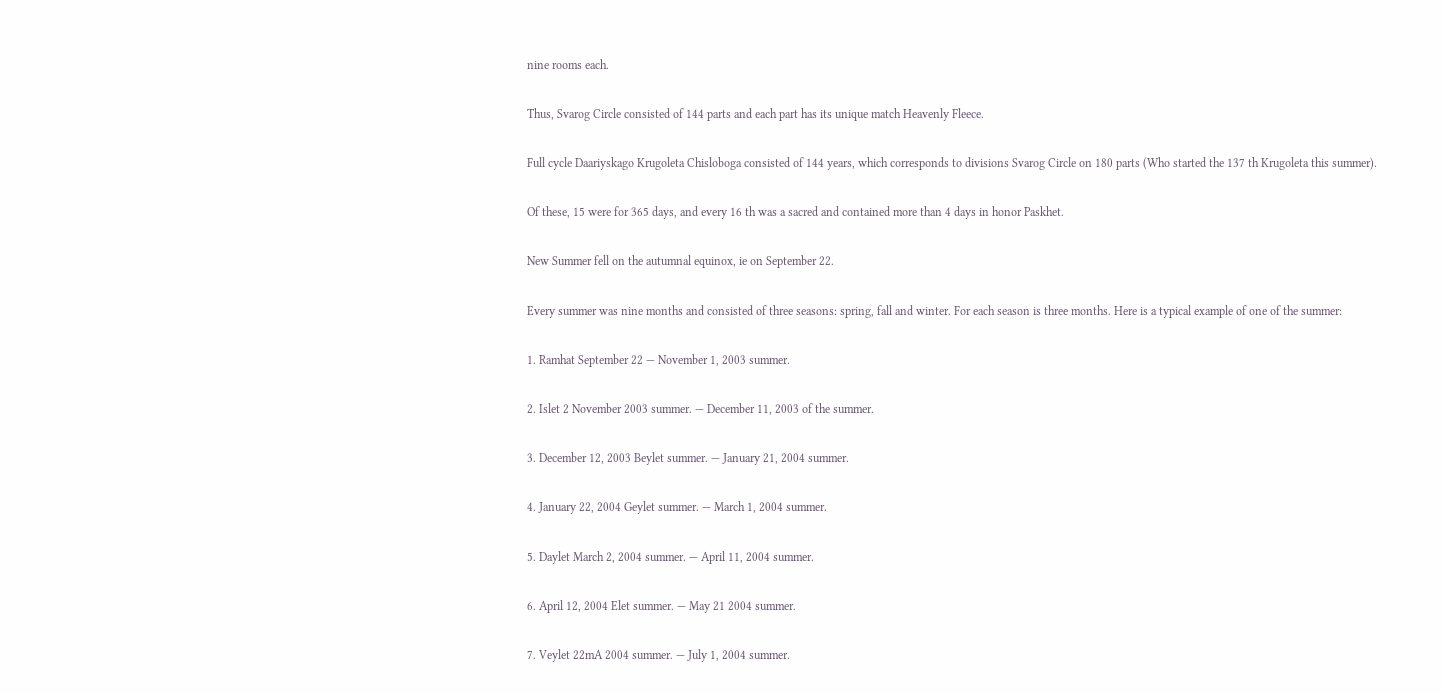nine rooms each.

Thus, Svarog Circle consisted of 144 parts and each part has its unique match Heavenly Fleece.

Full cycle Daariyskago Krugoleta Chisloboga consisted of 144 years, which corresponds to divisions Svarog Circle on 180 parts (Who started the 137 th Krugoleta this summer).

Of these, 15 were for 365 days, and every 16 th was a sacred and contained more than 4 days in honor Paskhet.

New Summer fell on the autumnal equinox, ie on September 22.

Every summer was nine months and consisted of three seasons: spring, fall and winter. For each season is three months. Here is a typical example of one of the summer:

1. Ramhat September 22 — November 1, 2003 summer.

2. Islet 2 November 2003 summer. — December 11, 2003 of the summer.

3. December 12, 2003 Beylet summer. — January 21, 2004 summer.

4. January 22, 2004 Geylet summer. — March 1, 2004 summer.

5. Daylet March 2, 2004 summer. — April 11, 2004 summer.

6. April 12, 2004 Elet summer. — May 21 2004 summer.

7. Veylet 22mA 2004 summer. — July 1, 2004 summer.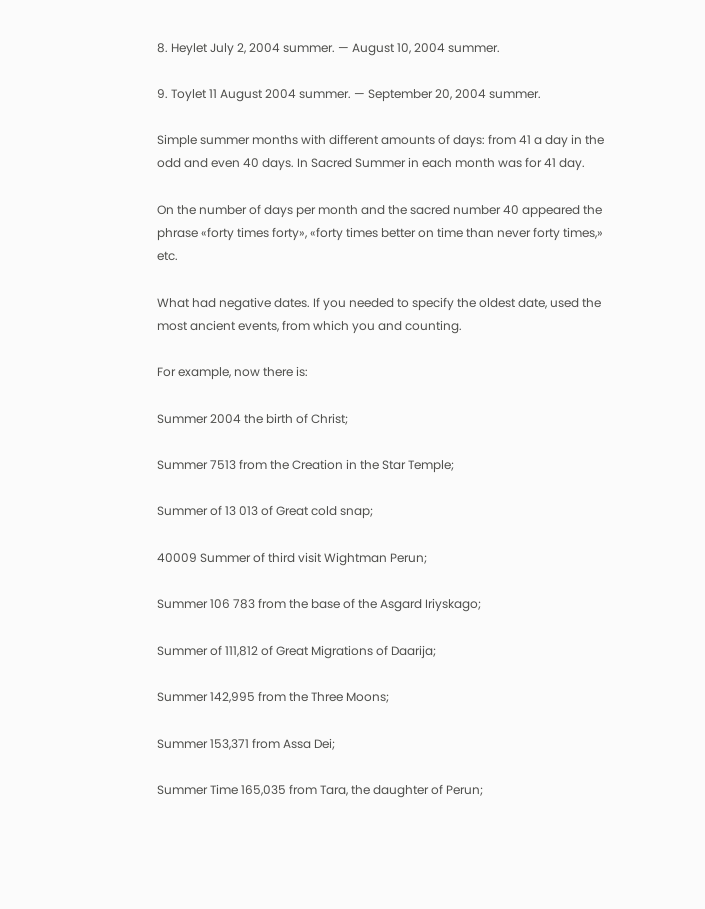8. Heylet July 2, 2004 summer. — August 10, 2004 summer.

9. Toylet 11 August 2004 summer. — September 20, 2004 summer.

Simple summer months with different amounts of days: from 41 a day in the odd and even 40 days. In Sacred Summer in each month was for 41 day.

On the number of days per month and the sacred number 40 appeared the phrase «forty times forty», «forty times better on time than never forty times,» etc.

What had negative dates. If you needed to specify the oldest date, used the most ancient events, from which you and counting.

For example, now there is:

Summer 2004 the birth of Christ;

Summer 7513 from the Creation in the Star Temple;

Summer of 13 013 of Great cold snap;

40009 Summer of third visit Wightman Perun;

Summer 106 783 from the base of the Asgard Iriyskago;

Summer of 111,812 of Great Migrations of Daarija;

Summer 142,995 from the Three Moons;

Summer 153,371 from Assa Dei;

Summer Time 165,035 from Tara, the daughter of Perun;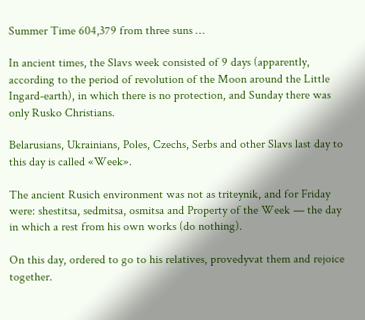Summer Time 604,379 from three suns …

In ancient times, the Slavs week consisted of 9 days (apparently, according to the period of revolution of the Moon around the Little Ingard-earth), in which there is no protection, and Sunday there was only Rusko Christians.

Belarusians, Ukrainians, Poles, Czechs, Serbs and other Slavs last day to this day is called «Week».

The ancient Rusich environment was not as triteynik, and for Friday were: shestitsa, sedmitsa, osmitsa and Property of the Week — the day in which a rest from his own works (do nothing).

On this day, ordered to go to his relatives, provedyvat them and rejoice together.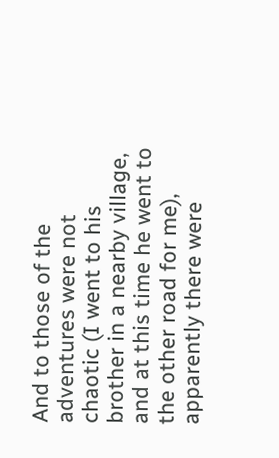And to those of the adventures were not chaotic (I went to his brother in a nearby village, and at this time he went to the other road for me), apparently there were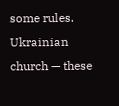some rules. Ukrainian church — these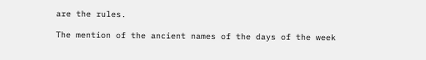are the rules.

The mention of the ancient names of the days of the week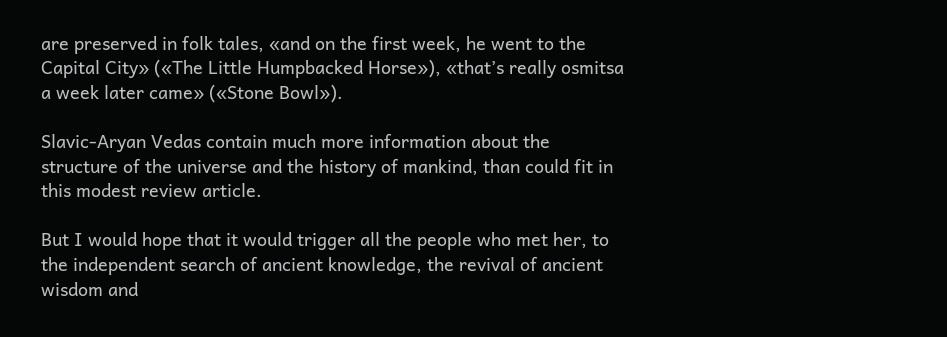are preserved in folk tales, «and on the first week, he went to the Capital City» («The Little Humpbacked Horse»), «that’s really osmitsa a week later came» («Stone Bowl»).

Slavic-Aryan Vedas contain much more information about the structure of the universe and the history of mankind, than could fit in this modest review article.

But I would hope that it would trigger all the people who met her, to the independent search of ancient knowledge, the revival of ancient wisdom and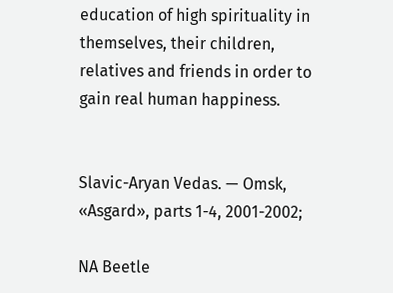education of high spirituality in themselves, their children, relatives and friends in order to gain real human happiness.


Slavic-Aryan Vedas. — Omsk, «Asgard», parts 1-4, 2001-2002;

NA Beetle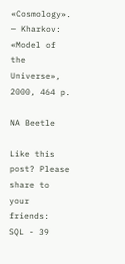«Cosmology». — Kharkov: «Model of the Universe», 2000, 464 p.

NA Beetle

Like this post? Please share to your friends:
SQL - 39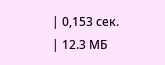| 0,153 сек. | 12.3 МБ